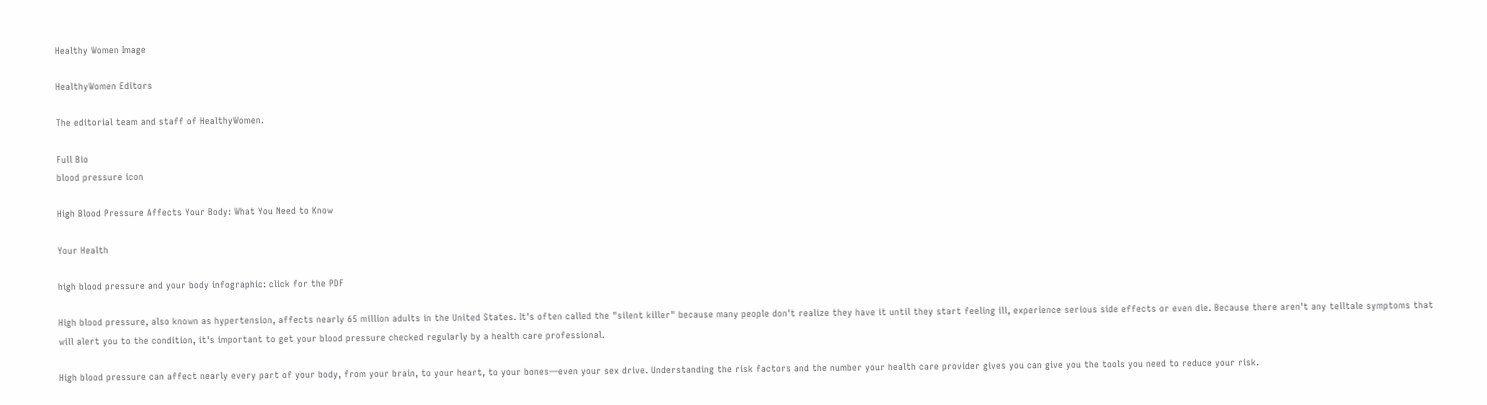Healthy Women Image

HealthyWomen Editors

The editorial team and staff of HealthyWomen.

Full Bio
blood pressure icon

High Blood Pressure Affects Your Body: What You Need to Know

Your Health

high blood pressure and your body infographic: click for the PDF

High blood pressure, also known as hypertension, affects nearly 65 million adults in the United States. It's often called the "silent killer" because many people don't realize they have it until they start feeling ill, experience serious side effects or even die. Because there aren't any telltale symptoms that will alert you to the condition, it's important to get your blood pressure checked regularly by a health care professional.

High blood pressure can affect nearly every part of your body, from your brain, to your heart, to your bones—even your sex drive. Understanding the risk factors and the number your health care provider gives you can give you the tools you need to reduce your risk.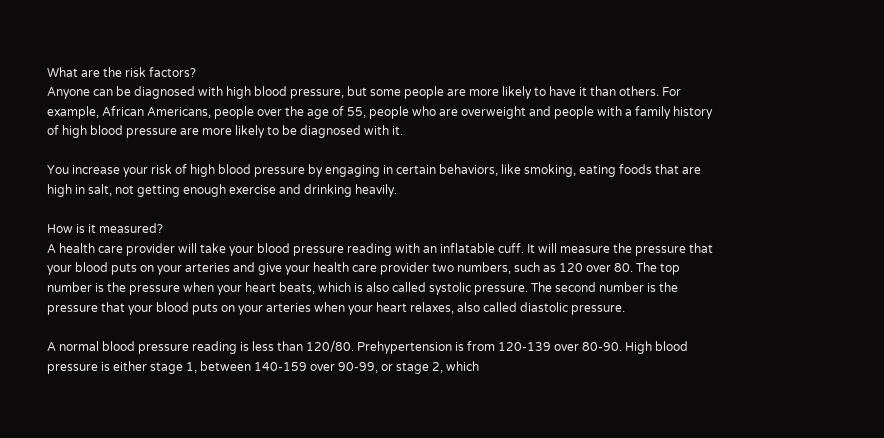What are the risk factors?
Anyone can be diagnosed with high blood pressure, but some people are more likely to have it than others. For example, African Americans, people over the age of 55, people who are overweight and people with a family history of high blood pressure are more likely to be diagnosed with it.

You increase your risk of high blood pressure by engaging in certain behaviors, like smoking, eating foods that are high in salt, not getting enough exercise and drinking heavily.

How is it measured?
A health care provider will take your blood pressure reading with an inflatable cuff. It will measure the pressure that your blood puts on your arteries and give your health care provider two numbers, such as 120 over 80. The top number is the pressure when your heart beats, which is also called systolic pressure. The second number is the pressure that your blood puts on your arteries when your heart relaxes, also called diastolic pressure.

A normal blood pressure reading is less than 120/80. Prehypertension is from 120-139 over 80-90. High blood pressure is either stage 1, between 140-159 over 90-99, or stage 2, which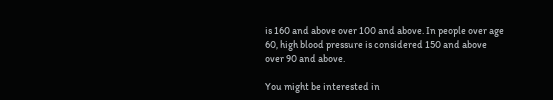is 160 and above over 100 and above. In people over age 60, high blood pressure is considered 150 and above over 90 and above.

You might be interested in